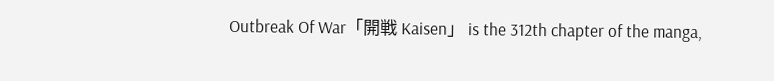Outbreak Of War「開戦 Kaisen」 is the 312th chapter of the manga,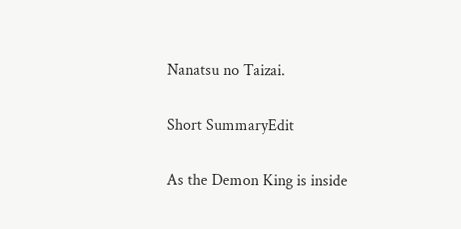Nanatsu no Taizai.

Short SummaryEdit

As the Demon King is inside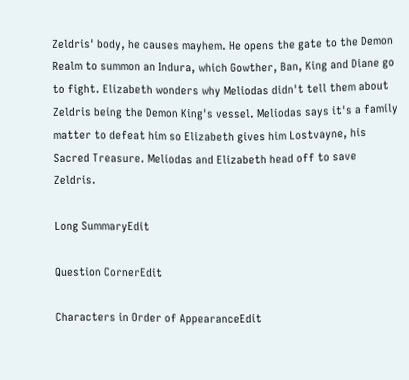Zeldris' body, he causes mayhem. He opens the gate to the Demon Realm to summon an Indura, which Gowther, Ban, King and Diane go to fight. Elizabeth wonders why Meliodas didn't tell them about Zeldris being the Demon King's vessel. Meliodas says it's a family matter to defeat him so Elizabeth gives him Lostvayne, his Sacred Treasure. Meliodas and Elizabeth head off to save Zeldris.

Long SummaryEdit

Question CornerEdit

Characters in Order of AppearanceEdit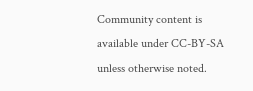Community content is available under CC-BY-SA unless otherwise noted.